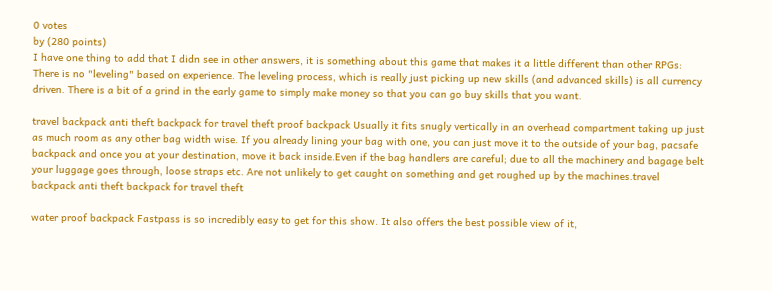0 votes
by (280 points)
I have one thing to add that I didn see in other answers, it is something about this game that makes it a little different than other RPGs: There is no "leveling" based on experience. The leveling process, which is really just picking up new skills (and advanced skills) is all currency driven. There is a bit of a grind in the early game to simply make money so that you can go buy skills that you want.

travel backpack anti theft backpack for travel theft proof backpack Usually it fits snugly vertically in an overhead compartment taking up just as much room as any other bag width wise. If you already lining your bag with one, you can just move it to the outside of your bag, pacsafe backpack and once you at your destination, move it back inside.Even if the bag handlers are careful; due to all the machinery and bagage belt your luggage goes through, loose straps etc. Are not unlikely to get caught on something and get roughed up by the machines.travel backpack anti theft backpack for travel theft

water proof backpack Fastpass is so incredibly easy to get for this show. It also offers the best possible view of it,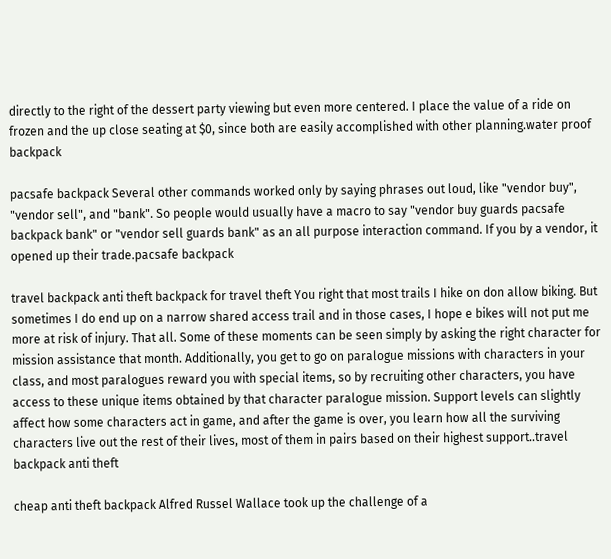directly to the right of the dessert party viewing but even more centered. I place the value of a ride on frozen and the up close seating at $0, since both are easily accomplished with other planning.water proof backpack

pacsafe backpack Several other commands worked only by saying phrases out loud, like "vendor buy", "vendor sell", and "bank". So people would usually have a macro to say "vendor buy guards pacsafe backpack bank" or "vendor sell guards bank" as an all purpose interaction command. If you by a vendor, it opened up their trade.pacsafe backpack

travel backpack anti theft backpack for travel theft You right that most trails I hike on don allow biking. But sometimes I do end up on a narrow shared access trail and in those cases, I hope e bikes will not put me more at risk of injury. That all. Some of these moments can be seen simply by asking the right character for mission assistance that month. Additionally, you get to go on paralogue missions with characters in your class, and most paralogues reward you with special items, so by recruiting other characters, you have access to these unique items obtained by that character paralogue mission. Support levels can slightly affect how some characters act in game, and after the game is over, you learn how all the surviving characters live out the rest of their lives, most of them in pairs based on their highest support..travel backpack anti theft

cheap anti theft backpack Alfred Russel Wallace took up the challenge of a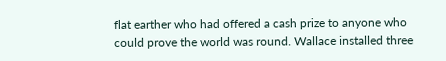flat earther who had offered a cash prize to anyone who could prove the world was round. Wallace installed three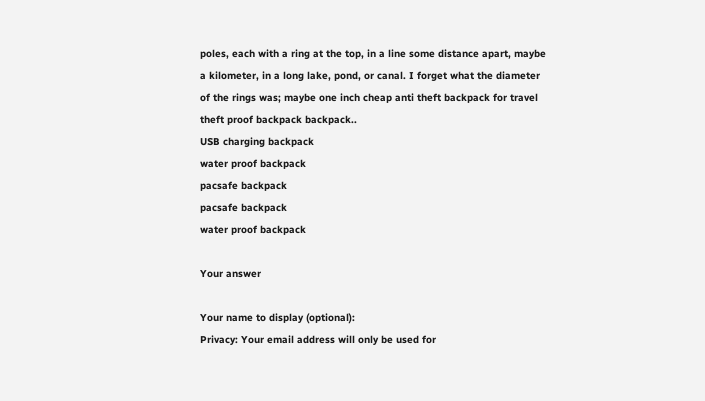poles, each with a ring at the top, in a line some distance apart, maybe a kilometer, in a long lake, pond, or canal. I forget what the diameter of the rings was; maybe one inch cheap anti theft backpack for travel theft proof backpack backpack..
USB charging backpack
water proof backpack
pacsafe backpack
pacsafe backpack
water proof backpack

Your answer

Your name to display (optional):
Privacy: Your email address will only be used for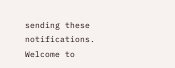sending these notifications.
Welcome to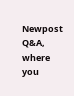Newpost Q&A, where you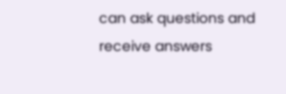can ask questions and receive answers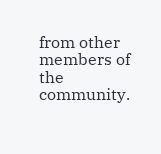from other members of the community.